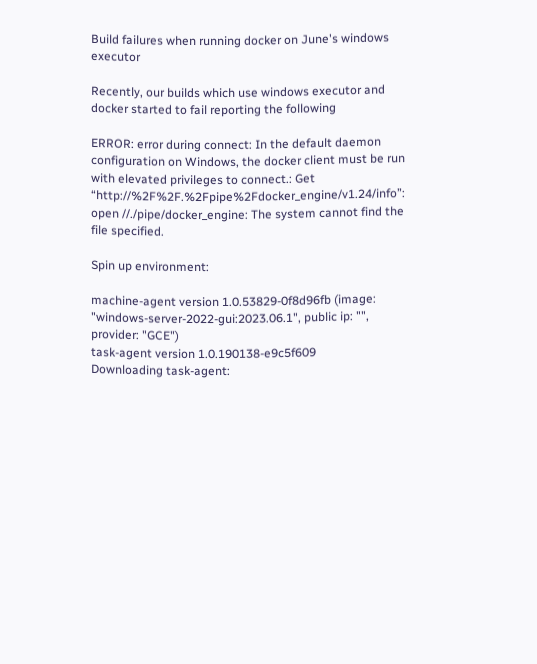Build failures when running docker on June's windows executor

Recently, our builds which use windows executor and docker started to fail reporting the following

ERROR: error during connect: In the default daemon configuration on Windows, the docker client must be run with elevated privileges to connect.: Get “http://%2F%2F.%2Fpipe%2Fdocker_engine/v1.24/info”: open //./pipe/docker_engine: The system cannot find the file specified.

Spin up environment:

machine-agent version 1.0.53829-0f8d96fb (image: "windows-server-2022-gui:2023.06.1", public ip: "", provider: "GCE")
task-agent version 1.0.190138-e9c5f609
Downloading task-agent: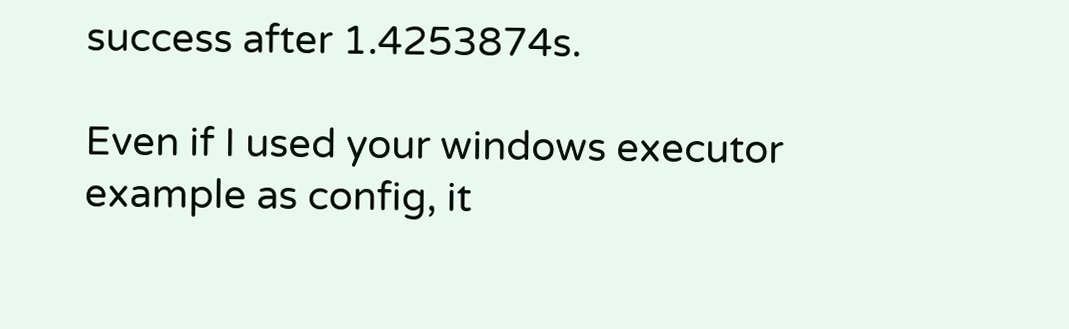success after 1.4253874s.

Even if I used your windows executor example as config, it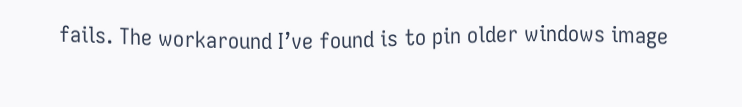fails. The workaround I’ve found is to pin older windows image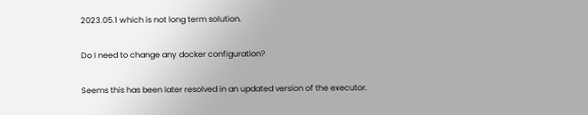2023.05.1 which is not long term solution.

Do I need to change any docker configuration?

Seems this has been later resolved in an updated version of the executor.